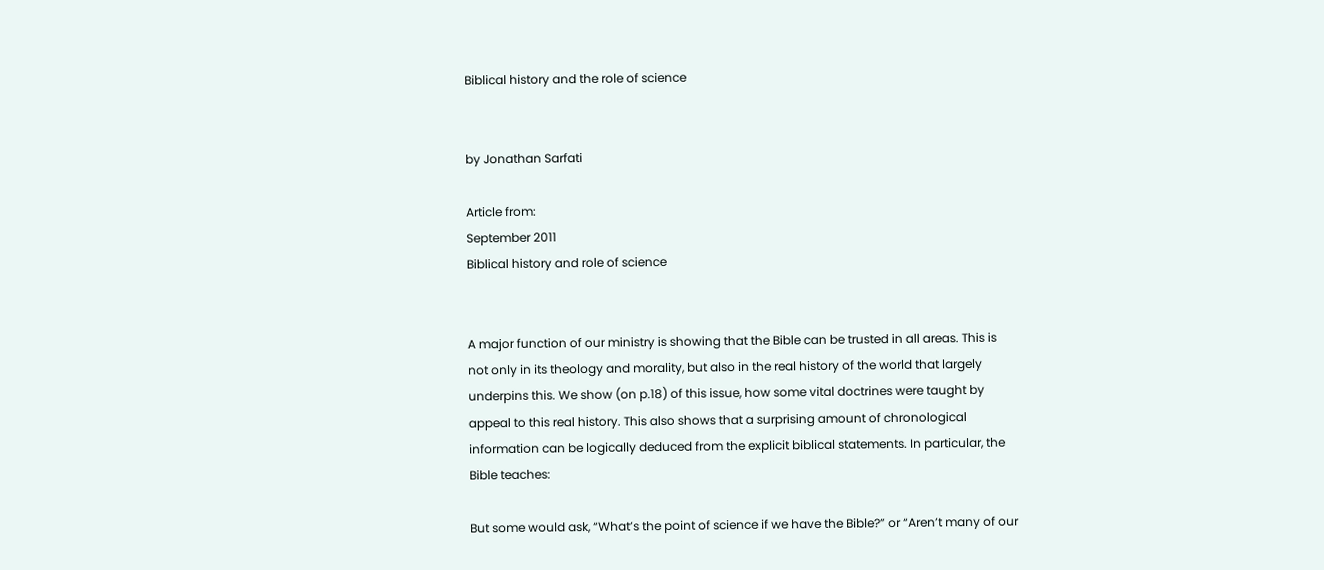Biblical history and the role of science


by Jonathan Sarfati

Article from:
September 2011
Biblical history and role of science


A major function of our ministry is showing that the Bible can be trusted in all areas. This is not only in its theology and morality, but also in the real history of the world that largely underpins this. We show (on p.18) of this issue, how some vital doctrines were taught by appeal to this real history. This also shows that a surprising amount of chronological information can be logically deduced from the explicit biblical statements. In particular, the Bible teaches:

But some would ask, “What’s the point of science if we have the Bible?” or “Aren’t many of our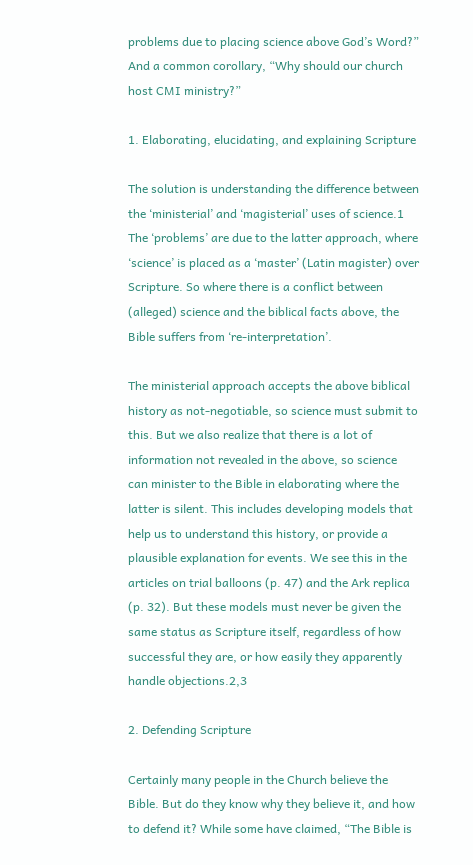problems due to placing science above God’s Word?” And a common corollary, “Why should our church host CMI ministry?”

1. Elaborating, elucidating, and explaining Scripture

The solution is understanding the difference between the ‘ministerial’ and ‘magisterial’ uses of science.1 The ‘problems’ are due to the latter approach, where ‘science’ is placed as a ‘master’ (Latin magister) over Scripture. So where there is a conflict between (alleged) science and the biblical facts above, the Bible suffers from ‘re-interpretation’.

The ministerial approach accepts the above biblical history as not-negotiable, so science must submit to this. But we also realize that there is a lot of information not revealed in the above, so science can minister to the Bible in elaborating where the latter is silent. This includes developing models that help us to understand this history, or provide a plausible explanation for events. We see this in the articles on trial balloons (p. 47) and the Ark replica (p. 32). But these models must never be given the same status as Scripture itself, regardless of how successful they are, or how easily they apparently handle objections.2,3

2. Defending Scripture

Certainly many people in the Church believe the Bible. But do they know why they believe it, and how to defend it? While some have claimed, “The Bible is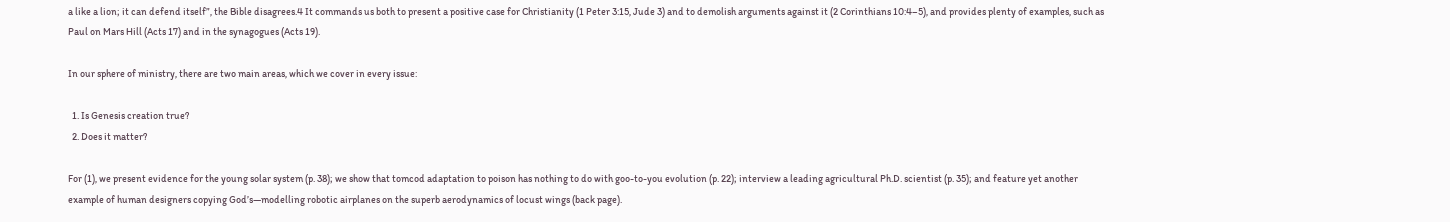a like a lion; it can defend itself”, the Bible disagrees.4 It commands us both to present a positive case for Christianity (1 Peter 3:15, Jude 3) and to demolish arguments against it (2 Corinthians 10:4–5), and provides plenty of examples, such as Paul on Mars Hill (Acts 17) and in the synagogues (Acts 19).

In our sphere of ministry, there are two main areas, which we cover in every issue:

  1. Is Genesis creation true?
  2. Does it matter?

For (1), we present evidence for the young solar system (p. 38); we show that tomcod adaptation to poison has nothing to do with goo-to-you evolution (p. 22); interview a leading agricultural Ph.D. scientist (p. 35); and feature yet another example of human designers copying God’s—modelling robotic airplanes on the superb aerodynamics of locust wings (back page).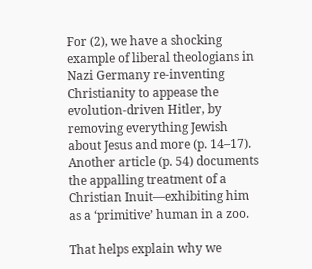For (2), we have a shocking example of liberal theologians in Nazi Germany re-inventing Christianity to appease the evolution-driven Hitler, by removing everything Jewish about Jesus and more (p. 14–17). Another article (p. 54) documents the appalling treatment of a Christian Inuit—exhibiting him as a ‘primitive’ human in a zoo.

That helps explain why we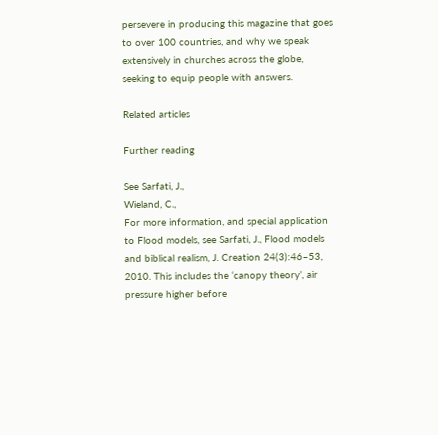persevere in producing this magazine that goes to over 100 countries, and why we speak extensively in churches across the globe, seeking to equip people with answers.

Related articles

Further reading

See Sarfati, J.,
Wieland, C.,
For more information, and special application to Flood models, see Sarfati, J., Flood models and biblical realism, J. Creation 24(3):46–53, 2010. This includes the ‘canopy theory’, air pressure higher before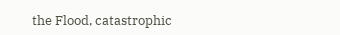the Flood, catastrophic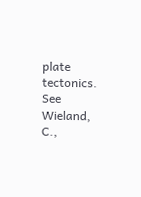plate tectonics.
See Wieland, C.,